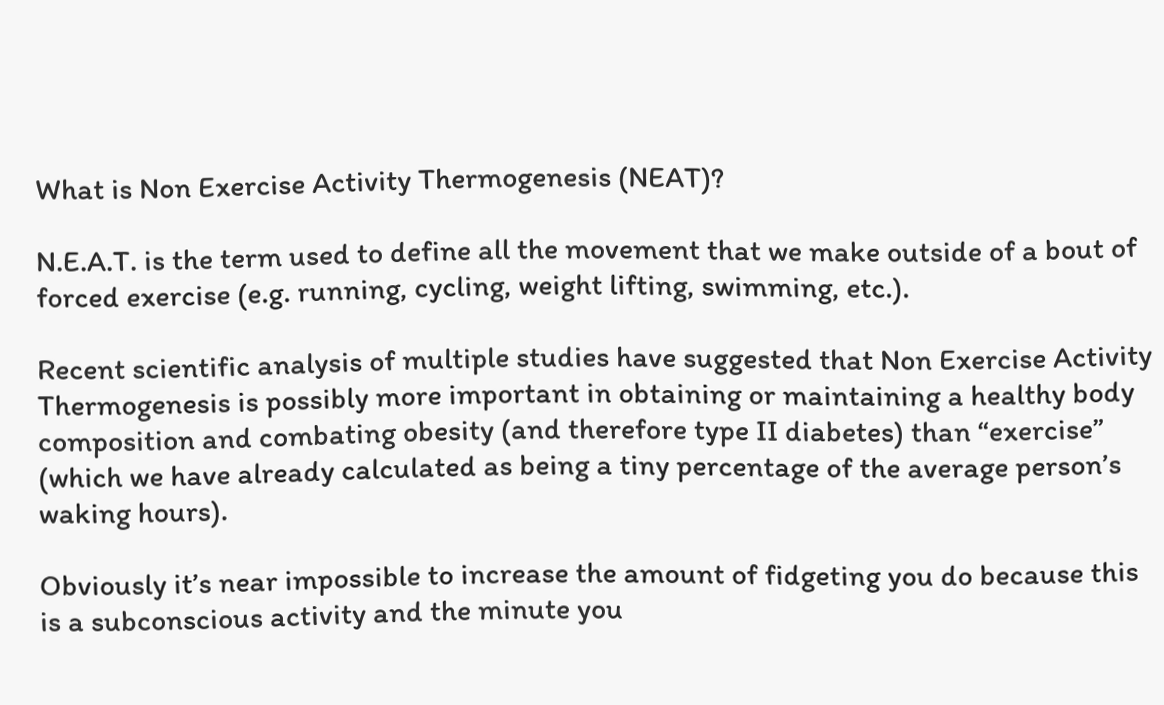What is Non Exercise Activity Thermogenesis (NEAT)?

N.E.A.T. is the term used to define all the movement that we make outside of a bout of forced exercise (e.g. running, cycling, weight lifting, swimming, etc.).

Recent scientific analysis of multiple studies have suggested that Non Exercise Activity Thermogenesis is possibly more important in obtaining or maintaining a healthy body composition and combating obesity (and therefore type II diabetes) than “exercise” (which we have already calculated as being a tiny percentage of the average person’s waking hours).

Obviously it’s near impossible to increase the amount of fidgeting you do because this is a subconscious activity and the minute you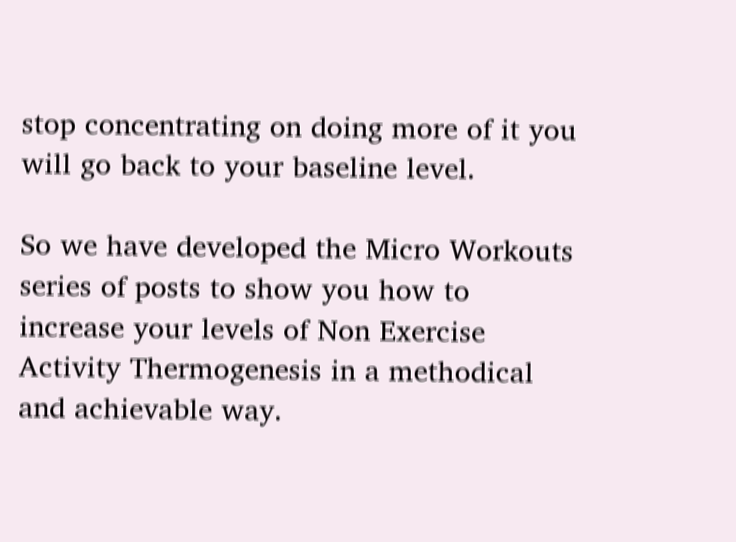stop concentrating on doing more of it you will go back to your baseline level.

So we have developed the Micro Workouts series of posts to show you how to increase your levels of Non Exercise Activity Thermogenesis in a methodical and achievable way.